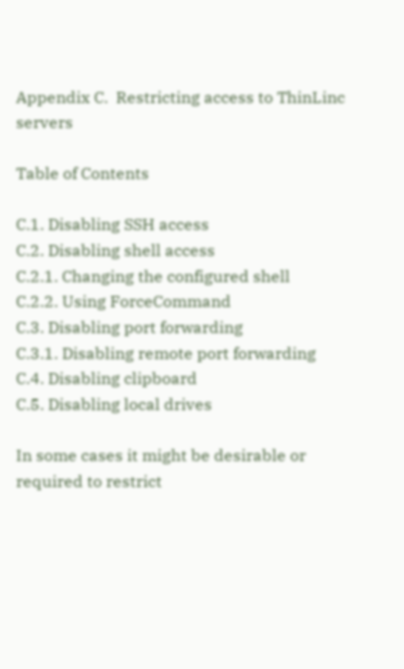Appendix C.  Restricting access to ThinLinc servers

Table of Contents

C.1. Disabling SSH access
C.2. Disabling shell access
C.2.1. Changing the configured shell
C.2.2. Using ForceCommand
C.3. Disabling port forwarding
C.3.1. Disabling remote port forwarding
C.4. Disabling clipboard
C.5. Disabling local drives

In some cases it might be desirable or required to restrict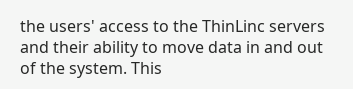the users' access to the ThinLinc servers and their ability to move data in and out of the system. This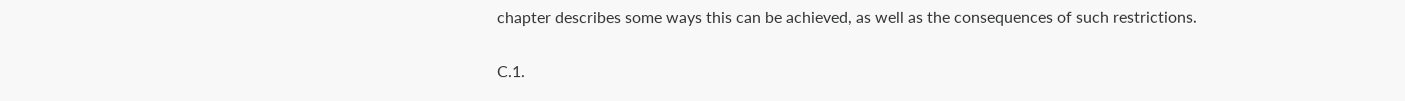chapter describes some ways this can be achieved, as well as the consequences of such restrictions.

C.1.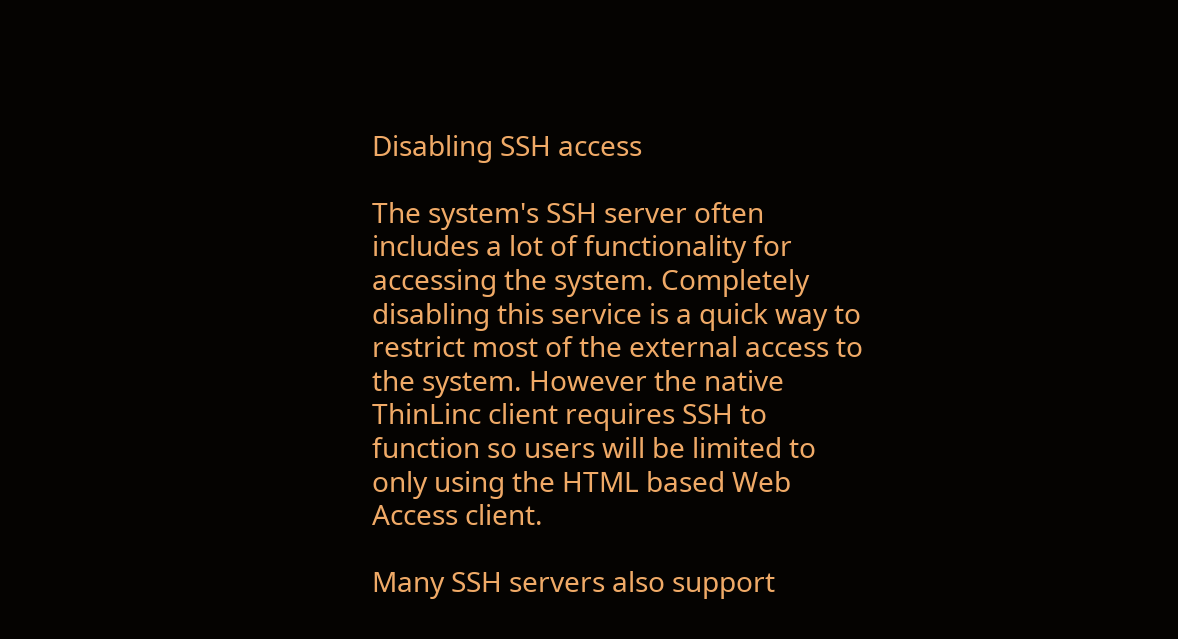Disabling SSH access

The system's SSH server often includes a lot of functionality for accessing the system. Completely disabling this service is a quick way to restrict most of the external access to the system. However the native ThinLinc client requires SSH to function so users will be limited to only using the HTML based Web Access client.

Many SSH servers also support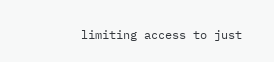limiting access to just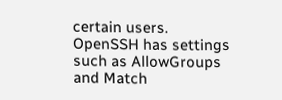certain users. OpenSSH has settings such as AllowGroups and Match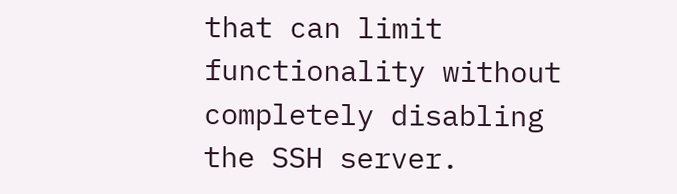that can limit functionality without completely disabling the SSH server.